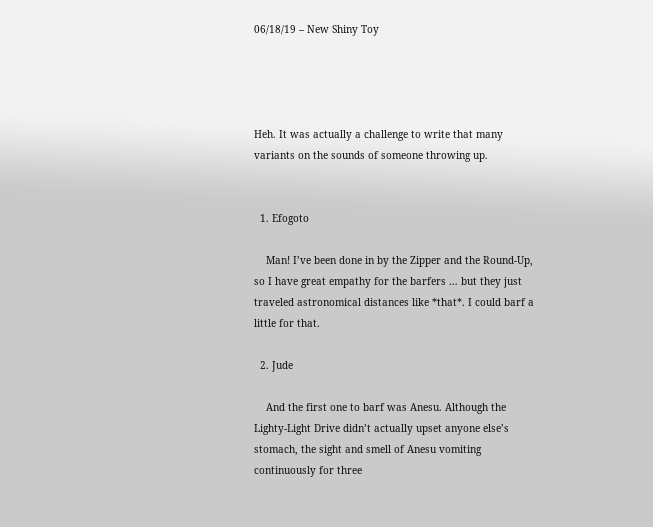06/18/19 – New Shiny Toy




Heh. It was actually a challenge to write that many variants on the sounds of someone throwing up.


  1. Efogoto

    Man! I’ve been done in by the Zipper and the Round-Up, so I have great empathy for the barfers … but they just traveled astronomical distances like *that*. I could barf a little for that.

  2. Jude

    And the first one to barf was Anesu. Although the Lighty-Light Drive didn’t actually upset anyone else’s stomach, the sight and smell of Anesu vomiting continuously for three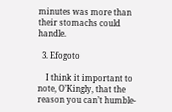minutes was more than their stomachs could handle.

  3. Efogoto

    I think it important to note, O’Kingly, that the reason you can’t humble-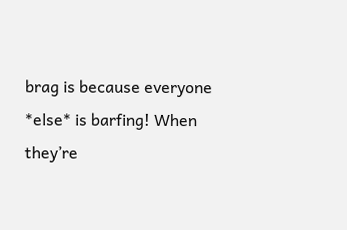brag is because everyone *else* is barfing! When they’re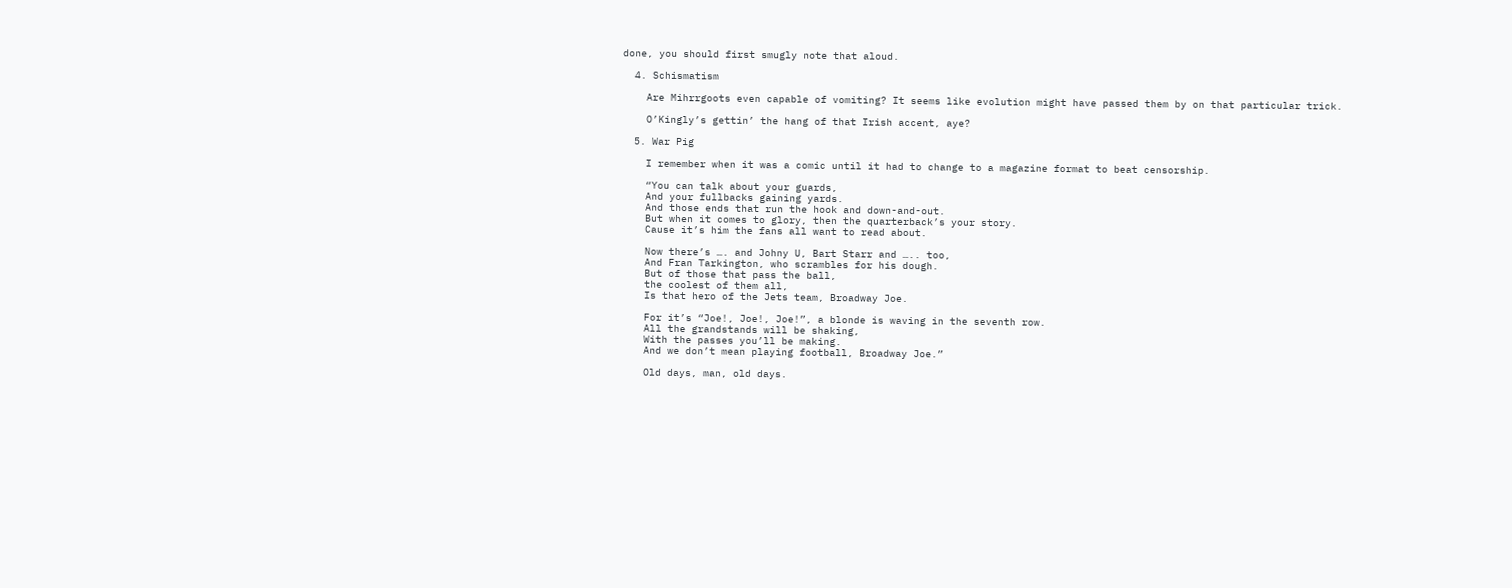done, you should first smugly note that aloud.

  4. Schismatism

    Are Mihrrgoots even capable of vomiting? It seems like evolution might have passed them by on that particular trick.

    O’Kingly’s gettin’ the hang of that Irish accent, aye?

  5. War Pig

    I remember when it was a comic until it had to change to a magazine format to beat censorship.

    “You can talk about your guards,
    And your fullbacks gaining yards.
    And those ends that run the hook and down-and-out.
    But when it comes to glory, then the quarterback’s your story.
    Cause it’s him the fans all want to read about.

    Now there’s …. and Johny U, Bart Starr and ….. too,
    And Fran Tarkington, who scrambles for his dough.
    But of those that pass the ball,
    the coolest of them all,
    Is that hero of the Jets team, Broadway Joe.

    For it’s “Joe!, Joe!, Joe!”, a blonde is waving in the seventh row.
    All the grandstands will be shaking,
    With the passes you’ll be making.
    And we don’t mean playing football, Broadway Joe.”

    Old days, man, old days.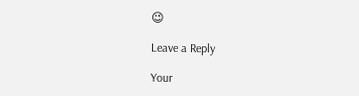😉

Leave a Reply

Your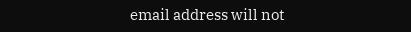email address will not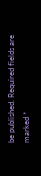be published. Required fields are marked *